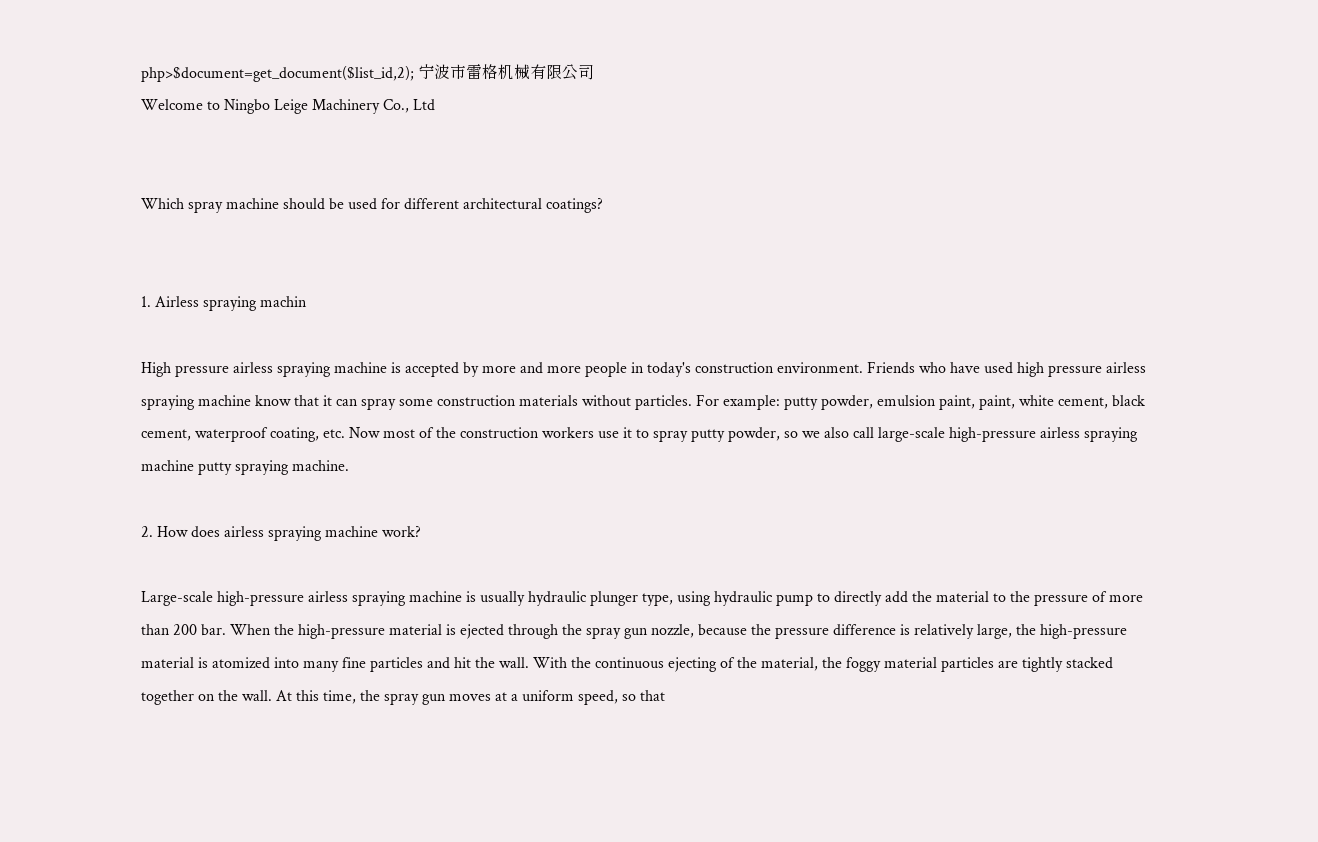php>$document=get_document($list_id,2); 宁波市雷格机械有限公司
Welcome to Ningbo Leige Machinery Co., Ltd


Which spray machine should be used for different architectural coatings?


1. Airless spraying machin

High pressure airless spraying machine is accepted by more and more people in today's construction environment. Friends who have used high pressure airless spraying machine know that it can spray some construction materials without particles. For example: putty powder, emulsion paint, paint, white cement, black cement, waterproof coating, etc. Now most of the construction workers use it to spray putty powder, so we also call large-scale high-pressure airless spraying machine putty spraying machine.

2. How does airless spraying machine work?

Large-scale high-pressure airless spraying machine is usually hydraulic plunger type, using hydraulic pump to directly add the material to the pressure of more than 200 bar. When the high-pressure material is ejected through the spray gun nozzle, because the pressure difference is relatively large, the high-pressure material is atomized into many fine particles and hit the wall. With the continuous ejecting of the material, the foggy material particles are tightly stacked together on the wall. At this time, the spray gun moves at a uniform speed, so that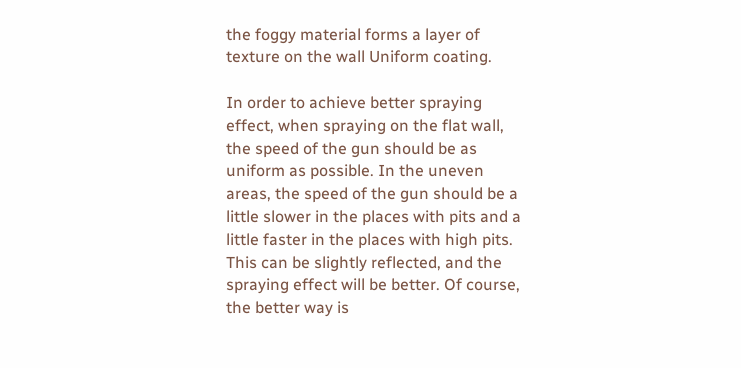the foggy material forms a layer of texture on the wall Uniform coating.

In order to achieve better spraying effect, when spraying on the flat wall, the speed of the gun should be as uniform as possible. In the uneven areas, the speed of the gun should be a little slower in the places with pits and a little faster in the places with high pits. This can be slightly reflected, and the spraying effect will be better. Of course, the better way is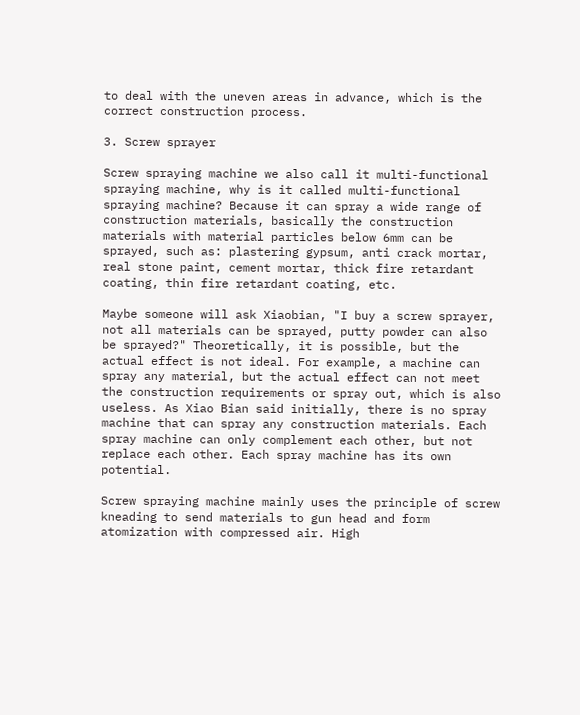to deal with the uneven areas in advance, which is the correct construction process.

3. Screw sprayer

Screw spraying machine we also call it multi-functional spraying machine, why is it called multi-functional spraying machine? Because it can spray a wide range of construction materials, basically the construction materials with material particles below 6mm can be sprayed, such as: plastering gypsum, anti crack mortar, real stone paint, cement mortar, thick fire retardant coating, thin fire retardant coating, etc.

Maybe someone will ask Xiaobian, "I buy a screw sprayer, not all materials can be sprayed, putty powder can also be sprayed?" Theoretically, it is possible, but the actual effect is not ideal. For example, a machine can spray any material, but the actual effect can not meet the construction requirements or spray out, which is also useless. As Xiao Bian said initially, there is no spray machine that can spray any construction materials. Each spray machine can only complement each other, but not replace each other. Each spray machine has its own potential.

Screw spraying machine mainly uses the principle of screw kneading to send materials to gun head and form atomization with compressed air. High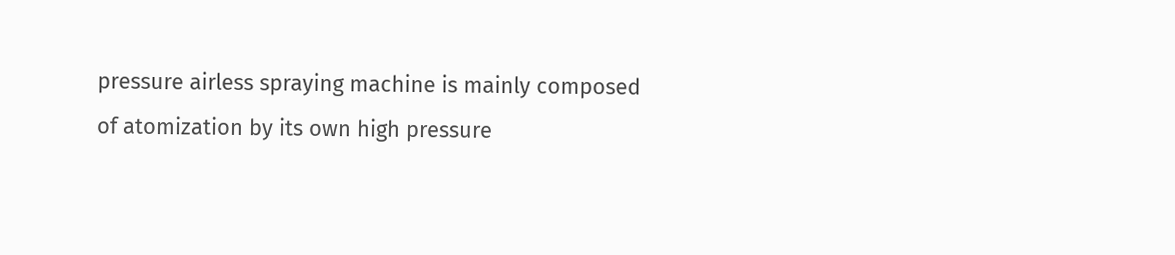pressure airless spraying machine is mainly composed of atomization by its own high pressure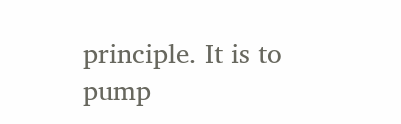principle. It is to pump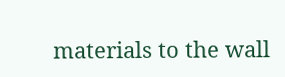materials to the wall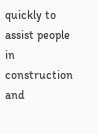quickly to assist people in construction and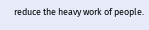reduce the heavy work of people.